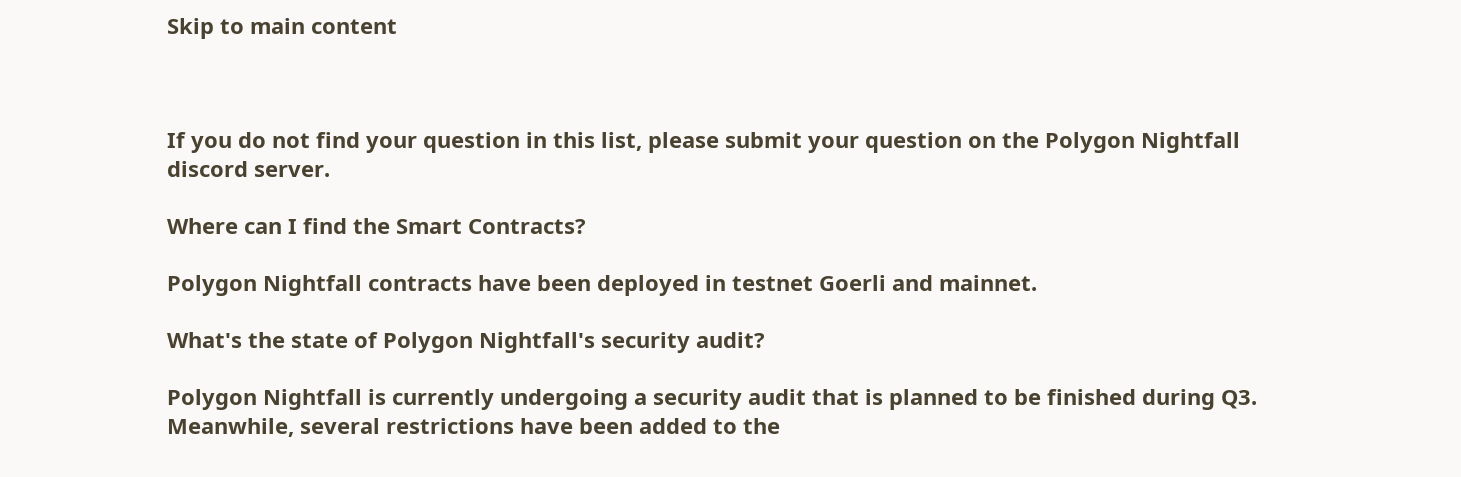Skip to main content



If you do not find your question in this list, please submit your question on the Polygon Nightfall discord server.

Where can I find the Smart Contracts?

Polygon Nightfall contracts have been deployed in testnet Goerli and mainnet.

What's the state of Polygon Nightfall's security audit?

Polygon Nightfall is currently undergoing a security audit that is planned to be finished during Q3. Meanwhile, several restrictions have been added to the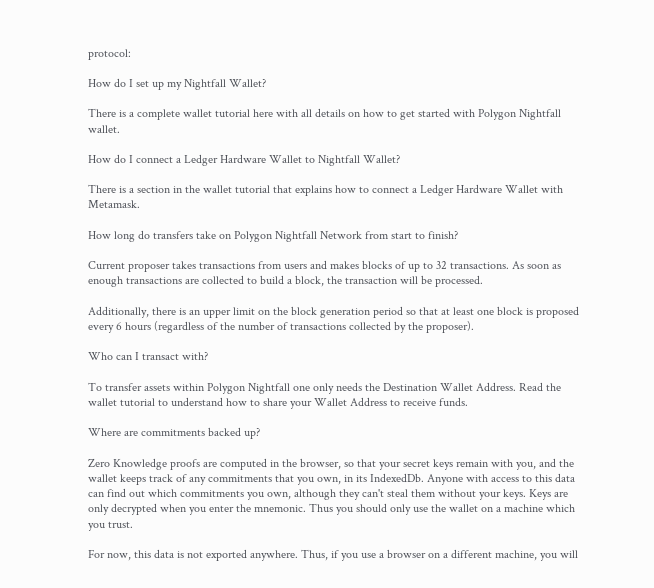protocol:

How do I set up my Nightfall Wallet?

There is a complete wallet tutorial here with all details on how to get started with Polygon Nightfall wallet.

How do I connect a Ledger Hardware Wallet to Nightfall Wallet?

There is a section in the wallet tutorial that explains how to connect a Ledger Hardware Wallet with Metamask.

How long do transfers take on Polygon Nightfall Network from start to finish?

Current proposer takes transactions from users and makes blocks of up to 32 transactions. As soon as enough transactions are collected to build a block, the transaction will be processed.

Additionally, there is an upper limit on the block generation period so that at least one block is proposed every 6 hours (regardless of the number of transactions collected by the proposer).

Who can I transact with?

To transfer assets within Polygon Nightfall one only needs the Destination Wallet Address. Read the wallet tutorial to understand how to share your Wallet Address to receive funds.

Where are commitments backed up?

Zero Knowledge proofs are computed in the browser, so that your secret keys remain with you, and the wallet keeps track of any commitments that you own, in its IndexedDb. Anyone with access to this data can find out which commitments you own, although they can't steal them without your keys. Keys are only decrypted when you enter the mnemonic. Thus you should only use the wallet on a machine which you trust.

For now, this data is not exported anywhere. Thus, if you use a browser on a different machine, you will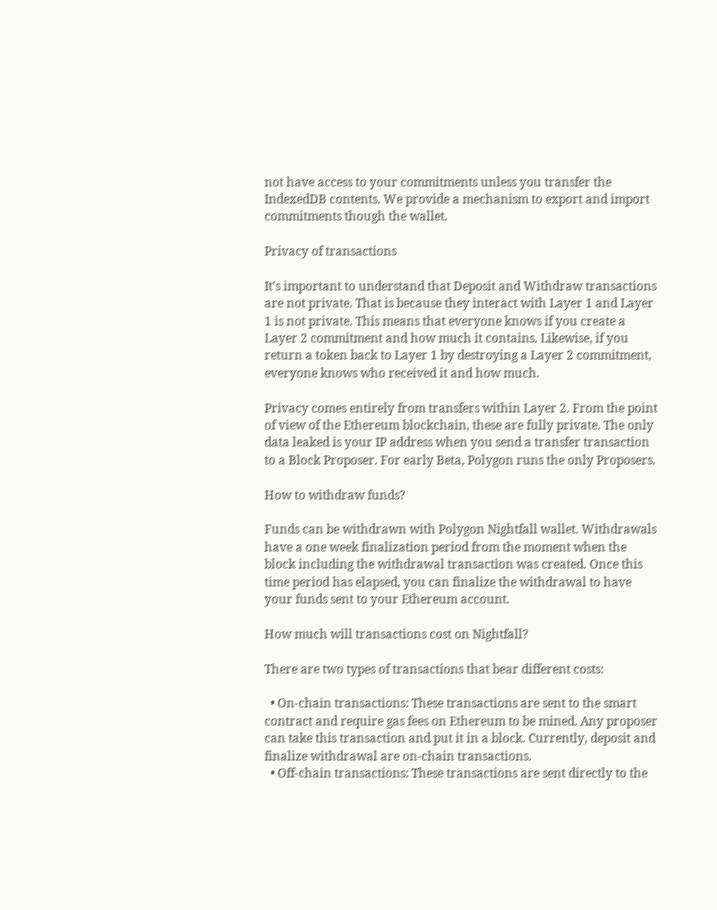not have access to your commitments unless you transfer the IndexedDB contents. We provide a mechanism to export and import commitments though the wallet.

Privacy of transactions

It's important to understand that Deposit and Withdraw transactions are not private. That is because they interact with Layer 1 and Layer 1 is not private. This means that everyone knows if you create a Layer 2 commitment and how much it contains. Likewise, if you return a token back to Layer 1 by destroying a Layer 2 commitment, everyone knows who received it and how much.

Privacy comes entirely from transfers within Layer 2. From the point of view of the Ethereum blockchain, these are fully private. The only data leaked is your IP address when you send a transfer transaction to a Block Proposer. For early Beta, Polygon runs the only Proposers.

How to withdraw funds?

Funds can be withdrawn with Polygon Nightfall wallet. Withdrawals have a one week finalization period from the moment when the block including the withdrawal transaction was created. Once this time period has elapsed, you can finalize the withdrawal to have your funds sent to your Ethereum account.

How much will transactions cost on Nightfall?

There are two types of transactions that bear different costs:

  • On-chain transactions: These transactions are sent to the smart contract and require gas fees on Ethereum to be mined. Any proposer can take this transaction and put it in a block. Currently, deposit and finalize withdrawal are on-chain transactions.
  • Off-chain transactions: These transactions are sent directly to the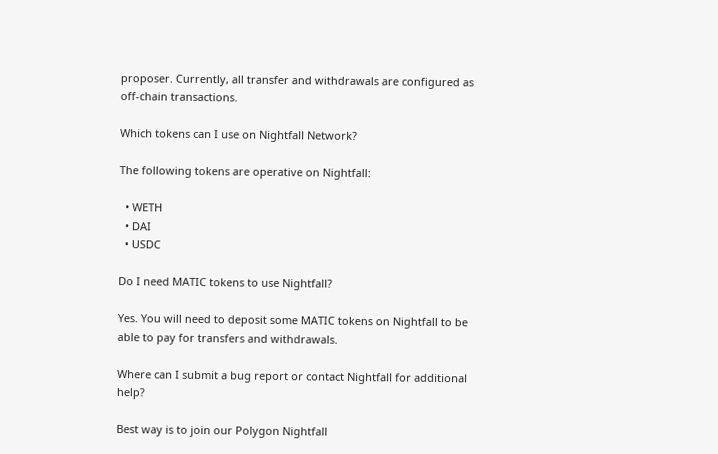proposer. Currently, all transfer and withdrawals are configured as off-chain transactions.

Which tokens can I use on Nightfall Network?

The following tokens are operative on Nightfall:

  • WETH
  • DAI
  • USDC

Do I need MATIC tokens to use Nightfall?

Yes. You will need to deposit some MATIC tokens on Nightfall to be able to pay for transfers and withdrawals.

Where can I submit a bug report or contact Nightfall for additional help?

Best way is to join our Polygon Nightfall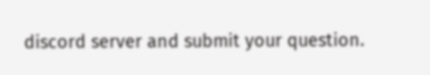discord server and submit your question.